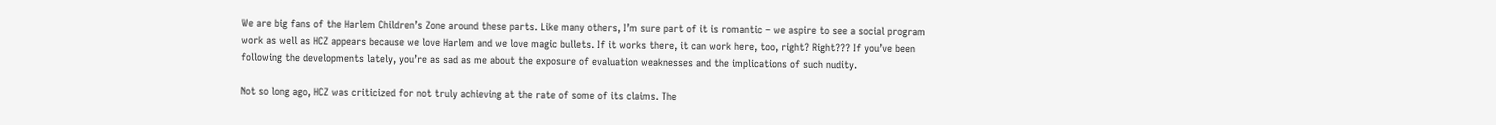We are big fans of the Harlem Children’s Zone around these parts. Like many others, I’m sure part of it is romantic – we aspire to see a social program work as well as HCZ appears because we love Harlem and we love magic bullets. If it works there, it can work here, too, right? Right??? If you’ve been following the developments lately, you’re as sad as me about the exposure of evaluation weaknesses and the implications of such nudity.

Not so long ago, HCZ was criticized for not truly achieving at the rate of some of its claims. The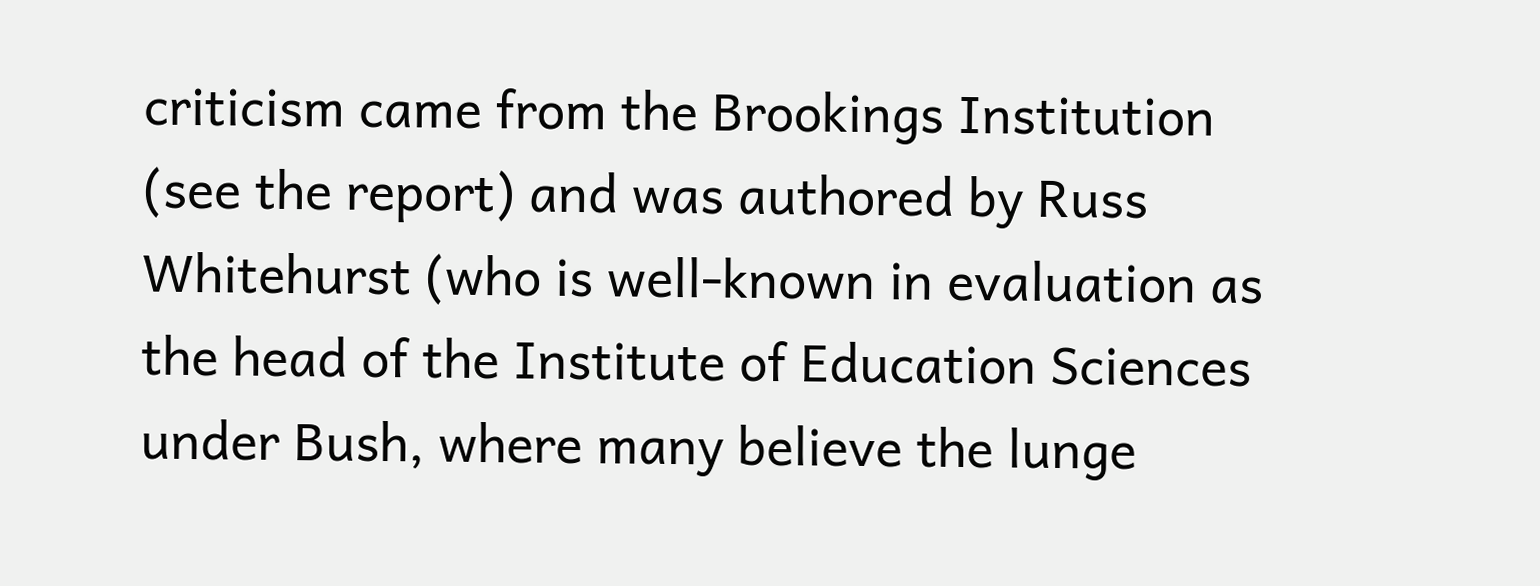criticism came from the Brookings Institution (see the report) and was authored by Russ Whitehurst (who is well-known in evaluation as the head of the Institute of Education Sciences under Bush, where many believe the lunge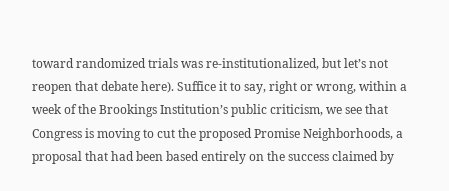toward randomized trials was re-institutionalized, but let’s not reopen that debate here). Suffice it to say, right or wrong, within a week of the Brookings Institution’s public criticism, we see that Congress is moving to cut the proposed Promise Neighborhoods, a proposal that had been based entirely on the success claimed by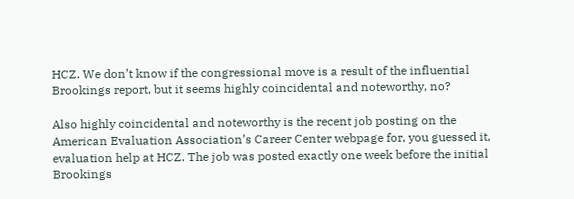HCZ. We don’t know if the congressional move is a result of the influential Brookings report, but it seems highly coincidental and noteworthy, no?

Also highly coincidental and noteworthy is the recent job posting on the American Evaluation Association’s Career Center webpage for, you guessed it, evaluation help at HCZ. The job was posted exactly one week before the initial Brookings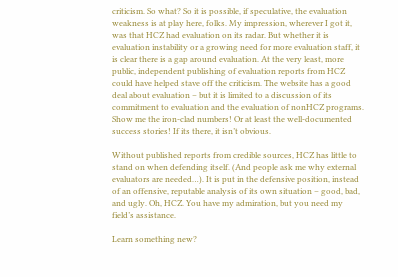criticism. So what? So it is possible, if speculative, the evaluation weakness is at play here, folks. My impression, wherever I got it, was that HCZ had evaluation on its radar. But whether it is evaluation instability or a growing need for more evaluation staff, it is clear there is a gap around evaluation. At the very least, more public, independent publishing of evaluation reports from HCZ could have helped stave off the criticism. The website has a good deal about evaluation – but it is limited to a discussion of its commitment to evaluation and the evaluation of nonHCZ programs. Show me the iron-clad numbers! Or at least the well-documented success stories! If its there, it isn’t obvious.

Without published reports from credible sources, HCZ has little to stand on when defending itself. (And people ask me why external evaluators are needed…). It is put in the defensive position, instead of an offensive, reputable analysis of its own situation – good, bad, and ugly. Oh, HCZ. You have my admiration, but you need my field’s assistance.

Learn something new?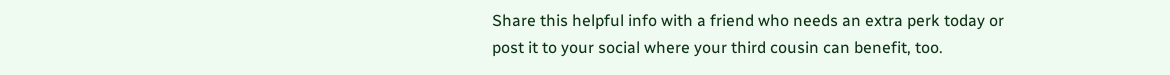Share this helpful info with a friend who needs an extra perk today or post it to your social where your third cousin can benefit, too.